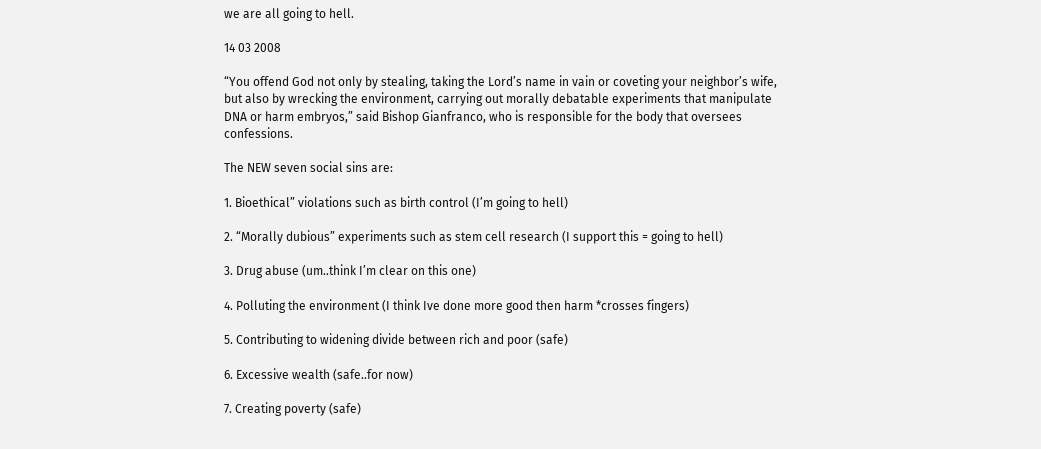we are all going to hell.

14 03 2008

“You offend God not only by stealing, taking the Lord’s name in vain or coveting your neighbor’s wife, but also by wrecking the environment, carrying out morally debatable experiments that manipulate DNA or harm embryos,” said Bishop Gianfranco, who is responsible for the body that oversees confessions.

The NEW seven social sins are:

1. Bioethical” violations such as birth control (I’m going to hell)

2. “Morally dubious” experiments such as stem cell research (I support this = going to hell)

3. Drug abuse (um..think I’m clear on this one)

4. Polluting the environment (I think Ive done more good then harm *crosses fingers)

5. Contributing to widening divide between rich and poor (safe)

6. Excessive wealth (safe..for now)

7. Creating poverty (safe)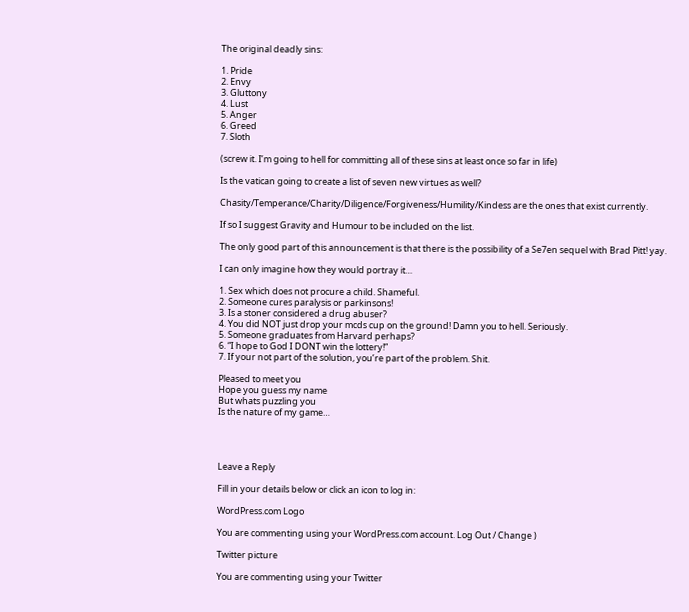The original deadly sins:

1. Pride
2. Envy
3. Gluttony
4. Lust
5. Anger
6. Greed
7. Sloth

(screw it. I’m going to hell for committing all of these sins at least once so far in life)

Is the vatican going to create a list of seven new virtues as well?

Chasity/Temperance/Charity/Diligence/Forgiveness/Humility/Kindess are the ones that exist currently.

If so I suggest Gravity and Humour to be included on the list.

The only good part of this announcement is that there is the possibility of a Se7en sequel with Brad Pitt! yay.

I can only imagine how they would portray it…

1. Sex which does not procure a child. Shameful.
2. Someone cures paralysis or parkinsons!
3. Is a stoner considered a drug abuser?
4. You did NOT just drop your mcds cup on the ground! Damn you to hell. Seriously.
5. Someone graduates from Harvard perhaps?
6. “I hope to God I DONT win the lottery!”
7. If your not part of the solution, you’re part of the problem. Shit.

Pleased to meet you
Hope you guess my name
But whats puzzling you
Is the nature of my game…




Leave a Reply

Fill in your details below or click an icon to log in:

WordPress.com Logo

You are commenting using your WordPress.com account. Log Out / Change )

Twitter picture

You are commenting using your Twitter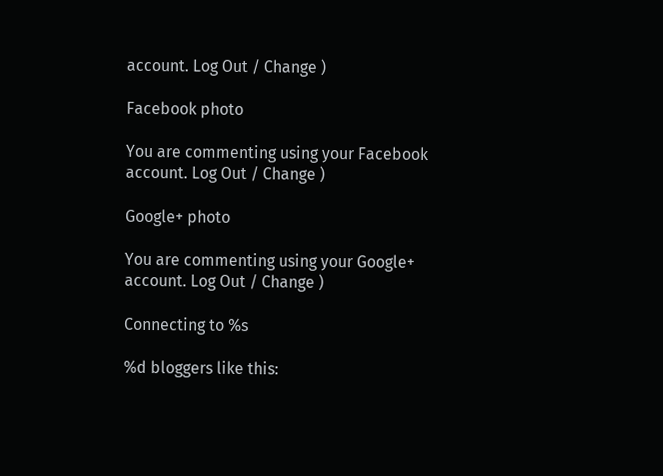account. Log Out / Change )

Facebook photo

You are commenting using your Facebook account. Log Out / Change )

Google+ photo

You are commenting using your Google+ account. Log Out / Change )

Connecting to %s

%d bloggers like this: